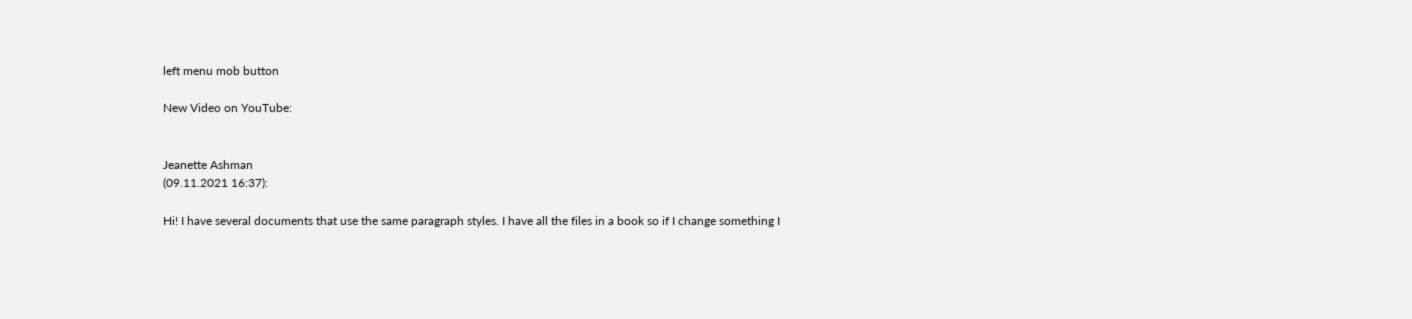left menu mob button

New Video on YouTube:


Jeanette Ashman
(09.11.2021 16:37):

Hi! I have several documents that use the same paragraph styles. I have all the files in a book so if I change something I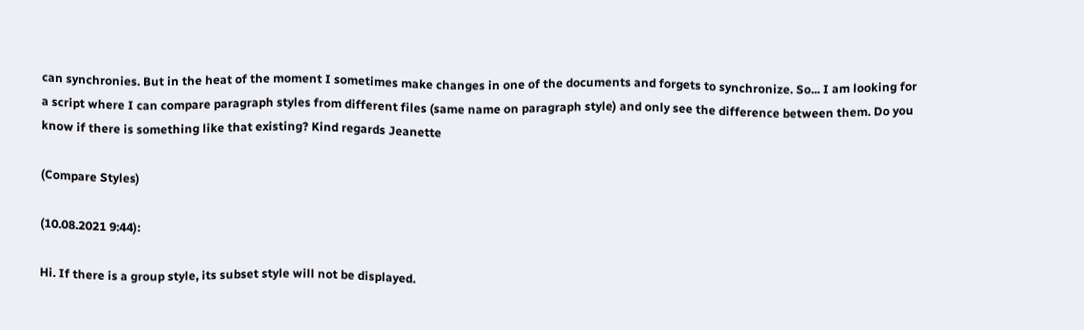can synchronies. But in the heat of the moment I sometimes make changes in one of the documents and forgets to synchronize. So... I am looking for a script where I can compare paragraph styles from different files (same name on paragraph style) and only see the difference between them. Do you know if there is something like that existing? Kind regards Jeanette

(Compare Styles)

(10.08.2021 9:44):

Hi. If there is a group style, its subset style will not be displayed.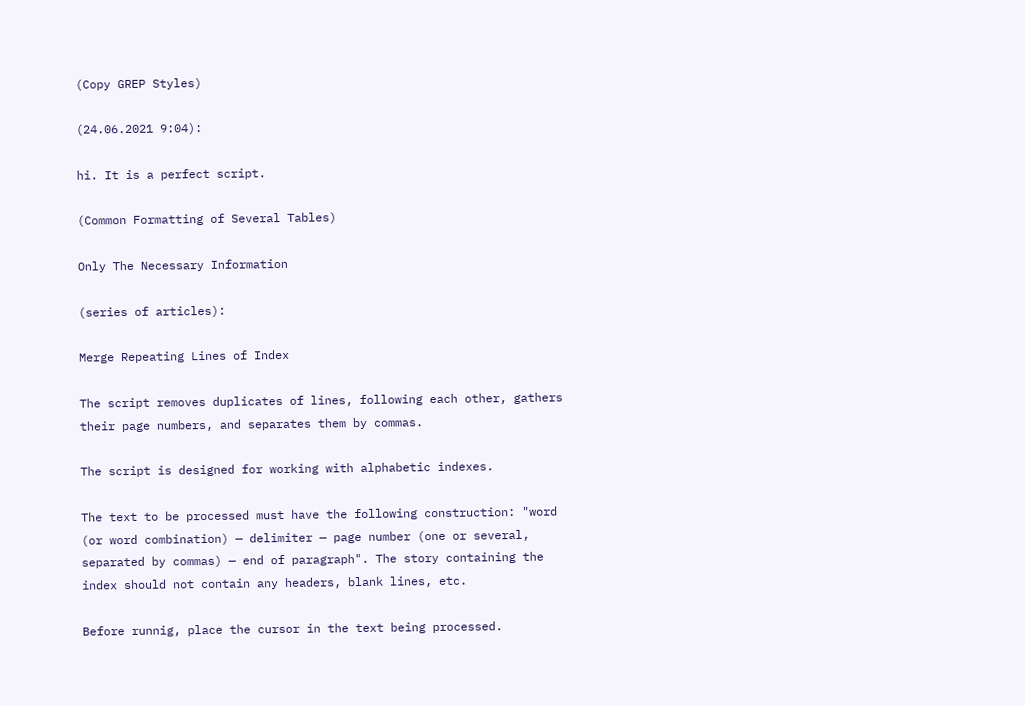(Copy GREP Styles)

(24.06.2021 9:04):

hi. It is a perfect script.

(Common Formatting of Several Tables)

Only The Necessary Information

(series of articles):

Merge Repeating Lines of Index

The script removes duplicates of lines, following each other, gathers their page numbers, and separates them by commas.

The script is designed for working with alphabetic indexes.

The text to be processed must have the following construction: "word (or word combination) — delimiter — page number (one or several, separated by commas) — end of paragraph". The story containing the index should not contain any headers, blank lines, etc.

Before runnig, place the cursor in the text being processed.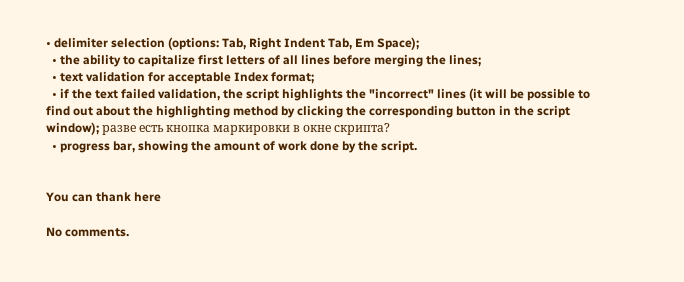• delimiter selection (options: Tab, Right Indent Tab, Em Space);
  • the ability to capitalize first letters of all lines before merging the lines;
  • text validation for acceptable Index format;
  • if the text failed validation, the script highlights the "incorrect" lines (it will be possible to find out about the highlighting method by clicking the corresponding button in the script window); разве есть кнопка маркировки в окне скрипта?
  • progress bar, showing the amount of work done by the script.


You can thank here

No comments.